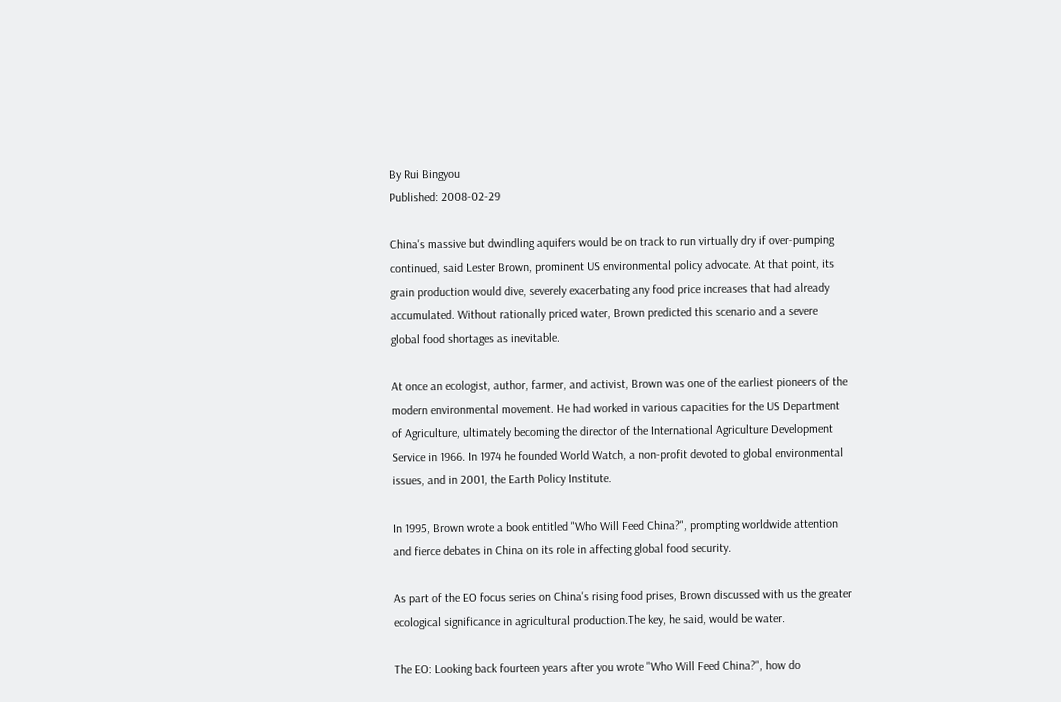By Rui Bingyou
Published: 2008-02-29

China's massive but dwindling aquifers would be on track to run virtually dry if over-pumping continued, said Lester Brown, prominent US environmental policy advocate. At that point, its grain production would dive, severely exacerbating any food price increases that had already accumulated. Without rationally priced water, Brown predicted this scenario and a severe global food shortages as inevitable.

At once an ecologist, author, farmer, and activist, Brown was one of the earliest pioneers of the modern environmental movement. He had worked in various capacities for the US Department of Agriculture, ultimately becoming the director of the International Agriculture Development Service in 1966. In 1974 he founded World Watch, a non-profit devoted to global environmental issues, and in 2001, the Earth Policy Institute.

In 1995, Brown wrote a book entitled "Who Will Feed China?", prompting worldwide attention and fierce debates in China on its role in affecting global food security.

As part of the EO focus series on China's rising food prises, Brown discussed with us the greater ecological significance in agricultural production.The key, he said, would be water.

The EO: Looking back fourteen years after you wrote "Who Will Feed China?", how do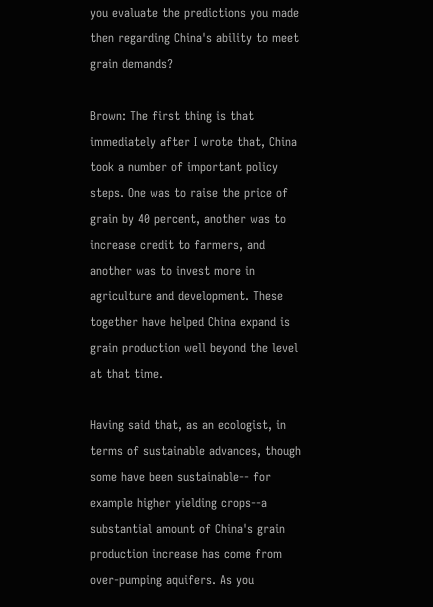you evaluate the predictions you made then regarding China's ability to meet grain demands?

Brown: The first thing is that immediately after I wrote that, China took a number of important policy steps. One was to raise the price of grain by 40 percent, another was to increase credit to farmers, and another was to invest more in agriculture and development. These together have helped China expand is grain production well beyond the level at that time.

Having said that, as an ecologist, in terms of sustainable advances, though some have been sustainable-- for example higher yielding crops--a substantial amount of China's grain production increase has come from over-pumping aquifers. As you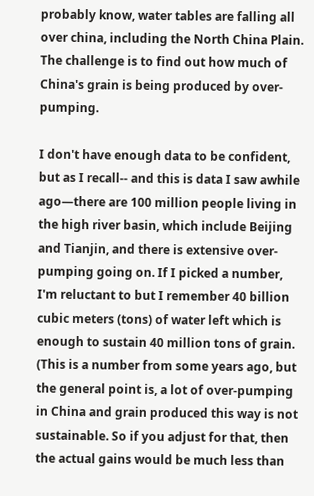probably know, water tables are falling all over china, including the North China Plain. The challenge is to find out how much of China's grain is being produced by over-pumping.

I don't have enough data to be confident, but as I recall-- and this is data I saw awhile ago—there are 100 million people living in the high river basin, which include Beijing and Tianjin, and there is extensive over-pumping going on. If I picked a number, I'm reluctant to but I remember 40 billion cubic meters (tons) of water left which is enough to sustain 40 million tons of grain. (This is a number from some years ago, but the general point is, a lot of over-pumping in China and grain produced this way is not sustainable. So if you adjust for that, then the actual gains would be much less than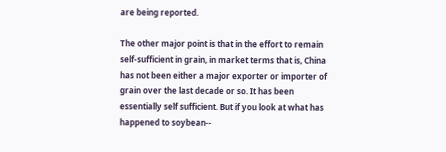are being reported.

The other major point is that in the effort to remain self-sufficient in grain, in market terms that is, China has not been either a major exporter or importer of grain over the last decade or so. It has been essentially self sufficient. But if you look at what has happened to soybean--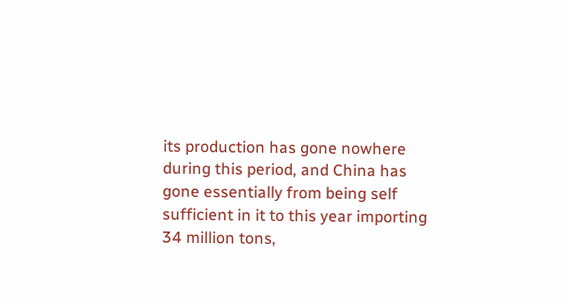its production has gone nowhere during this period, and China has gone essentially from being self sufficient in it to this year importing 34 million tons,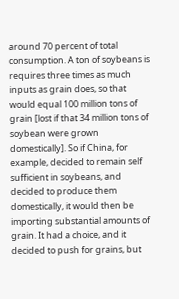around 70 percent of total consumption. A ton of soybeans is requires three times as much inputs as grain does, so that would equal 100 million tons of grain [lost if that 34 million tons of soybean were grown domestically]. So if China, for example, decided to remain self sufficient in soybeans, and decided to produce them domestically, it would then be importing substantial amounts of grain. It had a choice, and it decided to push for grains, but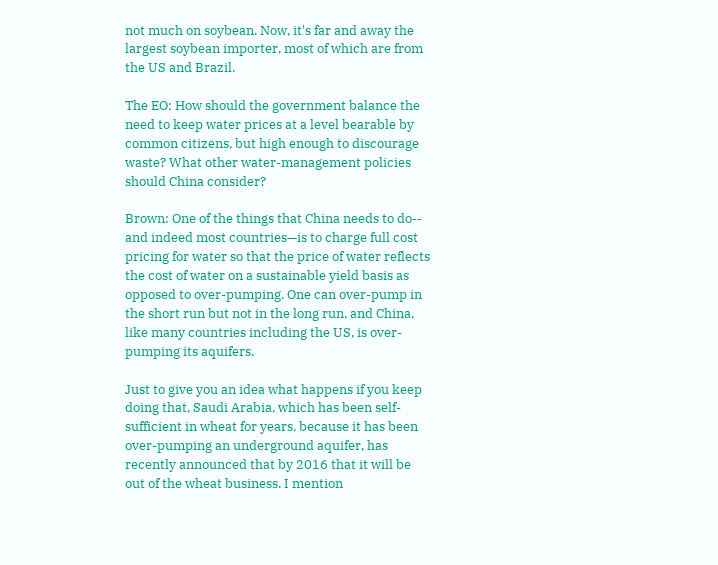not much on soybean. Now, it's far and away the largest soybean importer, most of which are from the US and Brazil.

The EO: How should the government balance the need to keep water prices at a level bearable by common citizens, but high enough to discourage waste? What other water-management policies should China consider?

Brown: One of the things that China needs to do-- and indeed most countries—is to charge full cost pricing for water so that the price of water reflects the cost of water on a sustainable yield basis as opposed to over-pumping. One can over-pump in the short run but not in the long run, and China, like many countries including the US, is over-pumping its aquifers.

Just to give you an idea what happens if you keep doing that, Saudi Arabia, which has been self-sufficient in wheat for years, because it has been over-pumping an underground aquifer, has recently announced that by 2016 that it will be out of the wheat business. I mention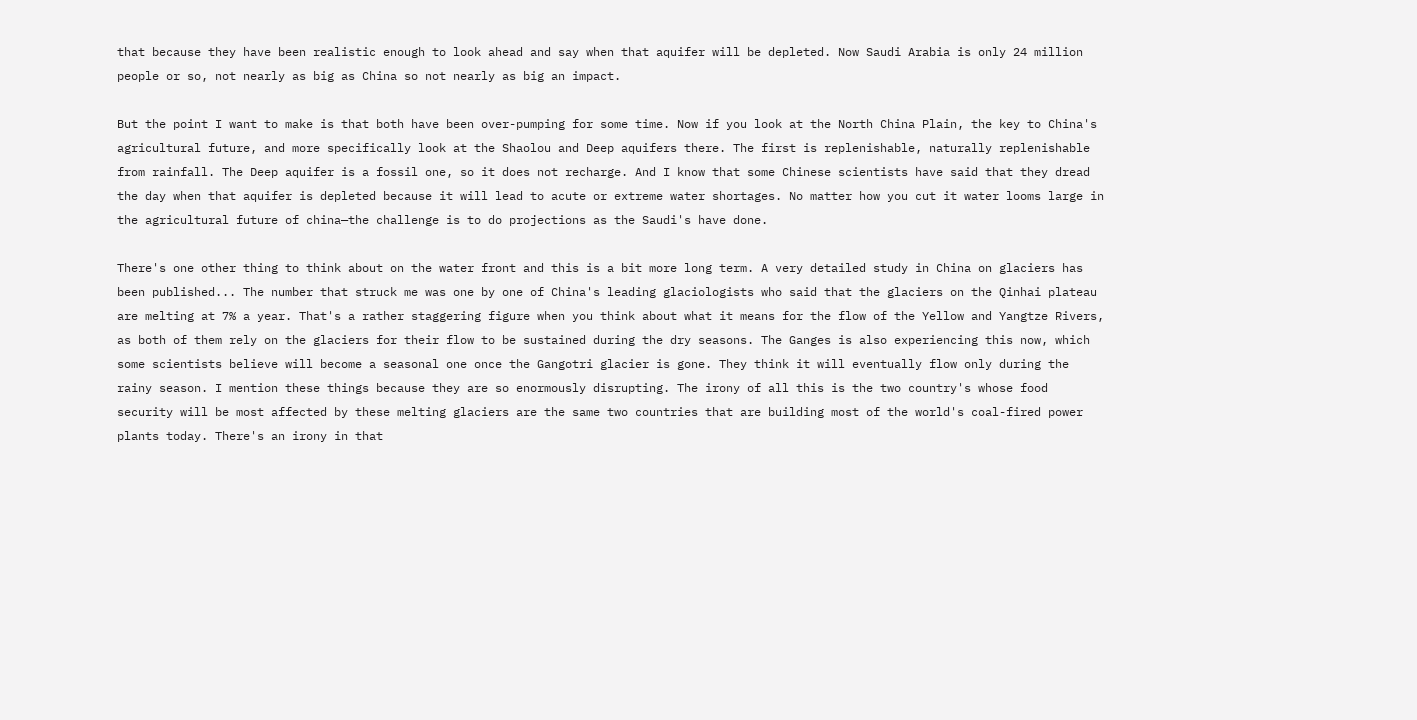that because they have been realistic enough to look ahead and say when that aquifer will be depleted. Now Saudi Arabia is only 24 million people or so, not nearly as big as China so not nearly as big an impact.

But the point I want to make is that both have been over-pumping for some time. Now if you look at the North China Plain, the key to China's agricultural future, and more specifically look at the Shaolou and Deep aquifers there. The first is replenishable, naturally replenishable from rainfall. The Deep aquifer is a fossil one, so it does not recharge. And I know that some Chinese scientists have said that they dread the day when that aquifer is depleted because it will lead to acute or extreme water shortages. No matter how you cut it water looms large in the agricultural future of china—the challenge is to do projections as the Saudi's have done.

There's one other thing to think about on the water front and this is a bit more long term. A very detailed study in China on glaciers has been published... The number that struck me was one by one of China's leading glaciologists who said that the glaciers on the Qinhai plateau are melting at 7% a year. That's a rather staggering figure when you think about what it means for the flow of the Yellow and Yangtze Rivers, as both of them rely on the glaciers for their flow to be sustained during the dry seasons. The Ganges is also experiencing this now, which some scientists believe will become a seasonal one once the Gangotri glacier is gone. They think it will eventually flow only during the rainy season. I mention these things because they are so enormously disrupting. The irony of all this is the two country's whose food security will be most affected by these melting glaciers are the same two countries that are building most of the world's coal-fired power plants today. There's an irony in that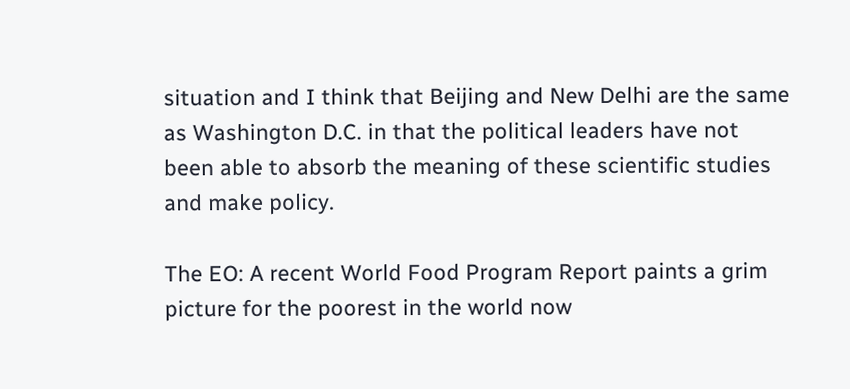situation and I think that Beijing and New Delhi are the same as Washington D.C. in that the political leaders have not been able to absorb the meaning of these scientific studies and make policy.

The EO: A recent World Food Program Report paints a grim picture for the poorest in the world now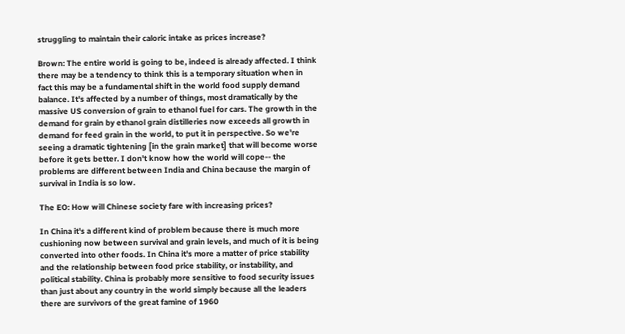struggling to maintain their caloric intake as prices increase?

Brown: The entire world is going to be, indeed is already affected. I think there may be a tendency to think this is a temporary situation when in fact this may be a fundamental shift in the world food supply demand balance. It's affected by a number of things, most dramatically by the massive US conversion of grain to ethanol fuel for cars. The growth in the demand for grain by ethanol grain distilleries now exceeds all growth in demand for feed grain in the world, to put it in perspective. So we're seeing a dramatic tightening [in the grain market] that will become worse before it gets better. I don't know how the world will cope-- the problems are different between India and China because the margin of survival in India is so low.

The EO: How will Chinese society fare with increasing prices?

In China it's a different kind of problem because there is much more cushioning now between survival and grain levels, and much of it is being converted into other foods. In China it's more a matter of price stability and the relationship between food price stability, or instability, and political stability. China is probably more sensitive to food security issues than just about any country in the world simply because all the leaders there are survivors of the great famine of 1960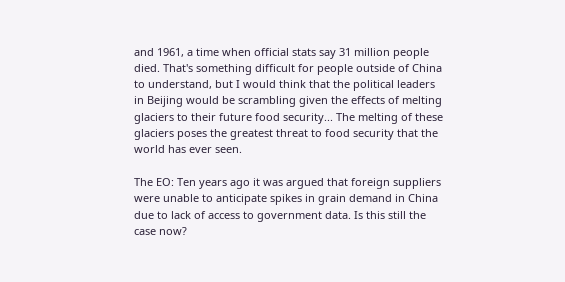and 1961, a time when official stats say 31 million people died. That's something difficult for people outside of China to understand, but I would think that the political leaders in Beijing would be scrambling given the effects of melting glaciers to their future food security... The melting of these glaciers poses the greatest threat to food security that the world has ever seen.

The EO: Ten years ago it was argued that foreign suppliers were unable to anticipate spikes in grain demand in China due to lack of access to government data. Is this still the case now?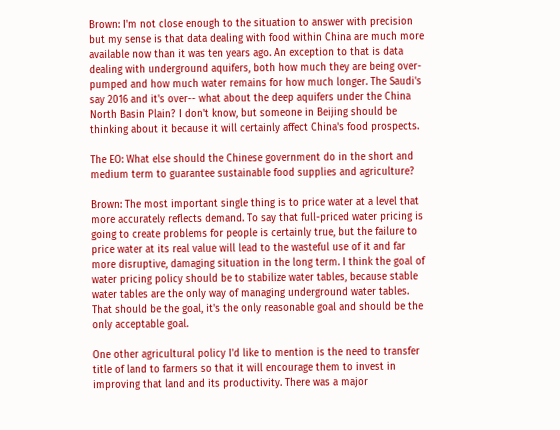Brown: I'm not close enough to the situation to answer with precision but my sense is that data dealing with food within China are much more available now than it was ten years ago. An exception to that is data dealing with underground aquifers, both how much they are being over-pumped and how much water remains for how much longer. The Saudi's say 2016 and it's over-- what about the deep aquifers under the China North Basin Plain? I don't know, but someone in Beijing should be thinking about it because it will certainly affect China's food prospects.

The EO: What else should the Chinese government do in the short and medium term to guarantee sustainable food supplies and agriculture?

Brown: The most important single thing is to price water at a level that more accurately reflects demand. To say that full-priced water pricing is going to create problems for people is certainly true, but the failure to price water at its real value will lead to the wasteful use of it and far more disruptive, damaging situation in the long term. I think the goal of water pricing policy should be to stabilize water tables, because stable water tables are the only way of managing underground water tables. That should be the goal, it's the only reasonable goal and should be the only acceptable goal.

One other agricultural policy I'd like to mention is the need to transfer title of land to farmers so that it will encourage them to invest in improving that land and its productivity. There was a major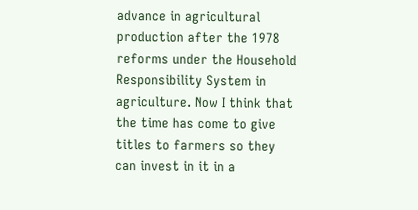advance in agricultural production after the 1978 reforms under the Household Responsibility System in agriculture. Now I think that the time has come to give titles to farmers so they can invest in it in a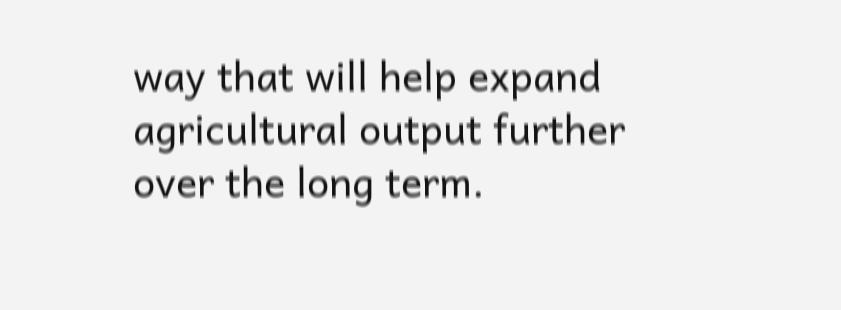way that will help expand agricultural output further over the long term.